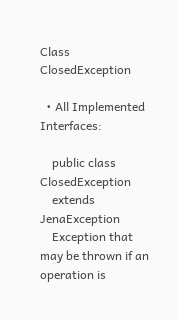Class ClosedException

  • All Implemented Interfaces:

    public class ClosedException
    extends JenaException
    Exception that may be thrown if an operation is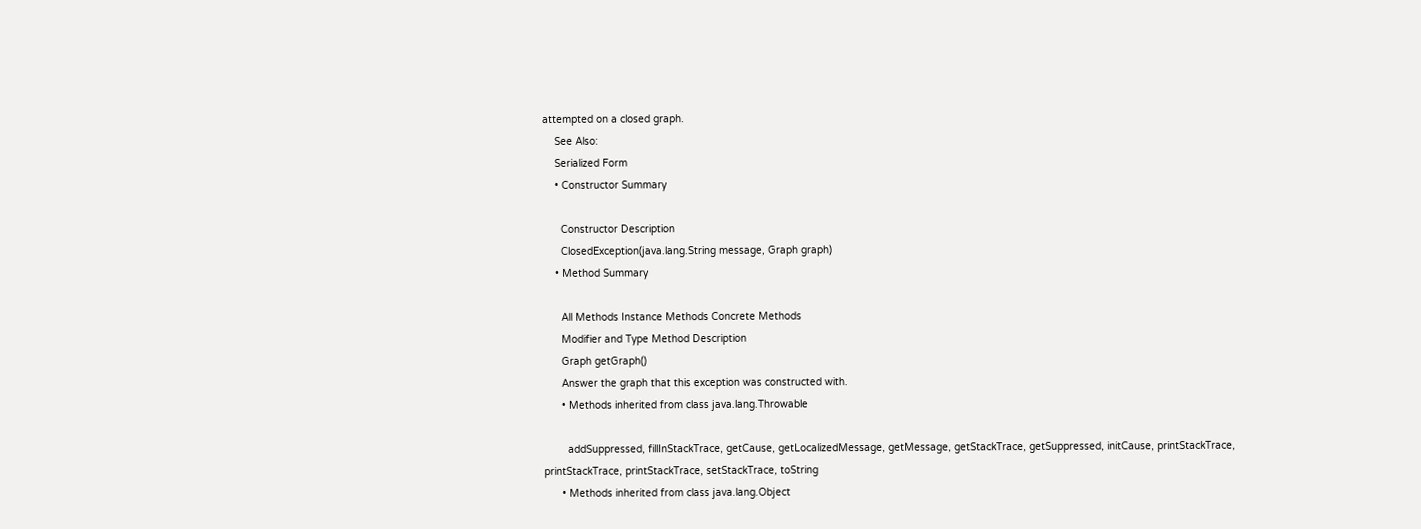attempted on a closed graph.
    See Also:
    Serialized Form
    • Constructor Summary

      Constructor Description
      ClosedException(java.lang.String message, Graph graph)
    • Method Summary

      All Methods Instance Methods Concrete Methods
      Modifier and Type Method Description
      Graph getGraph()
      Answer the graph that this exception was constructed with.
      • Methods inherited from class java.lang.Throwable

        addSuppressed, fillInStackTrace, getCause, getLocalizedMessage, getMessage, getStackTrace, getSuppressed, initCause, printStackTrace, printStackTrace, printStackTrace, setStackTrace, toString
      • Methods inherited from class java.lang.Object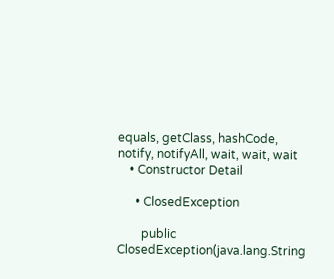equals, getClass, hashCode, notify, notifyAll, wait, wait, wait
    • Constructor Detail

      • ClosedException

        public ClosedException(java.lang.String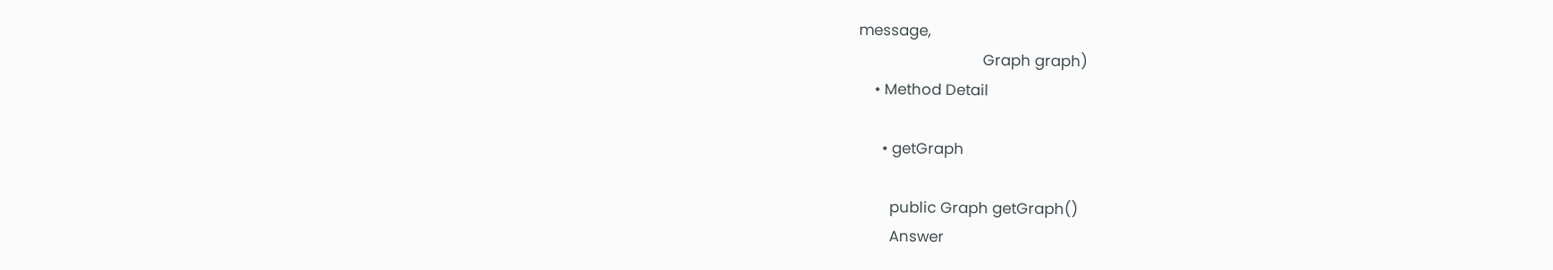message,
                               Graph graph)
    • Method Detail

      • getGraph

        public Graph getGraph()
        Answer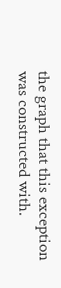the graph that this exception was constructed with.